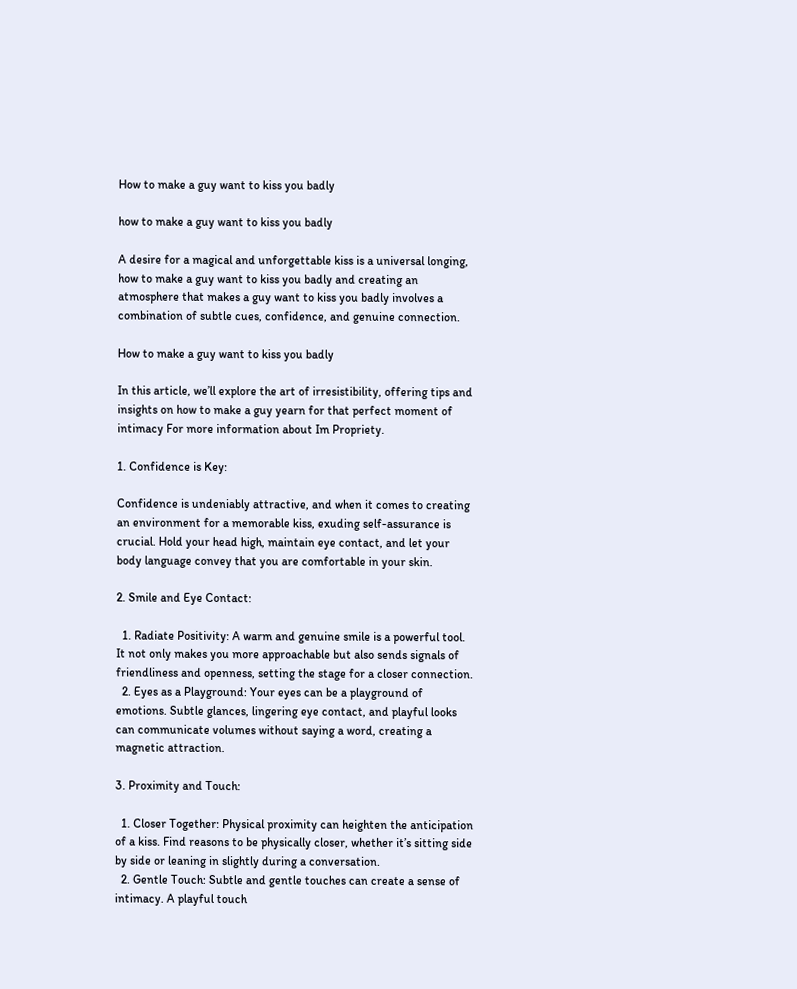How to make a guy want to kiss you badly

how to make a guy want to kiss you badly

A desire for a magical and unforgettable kiss is a universal longing, how to make a guy want to kiss you badly and creating an atmosphere that makes a guy want to kiss you badly involves a combination of subtle cues, confidence, and genuine connection.

How to make a guy want to kiss you badly

In this article, we’ll explore the art of irresistibility, offering tips and insights on how to make a guy yearn for that perfect moment of intimacy For more information about Im Propriety.

1. Confidence is Key:

Confidence is undeniably attractive, and when it comes to creating an environment for a memorable kiss, exuding self-assurance is crucial. Hold your head high, maintain eye contact, and let your body language convey that you are comfortable in your skin.

2. Smile and Eye Contact:

  1. Radiate Positivity: A warm and genuine smile is a powerful tool. It not only makes you more approachable but also sends signals of friendliness and openness, setting the stage for a closer connection.
  2. Eyes as a Playground: Your eyes can be a playground of emotions. Subtle glances, lingering eye contact, and playful looks can communicate volumes without saying a word, creating a magnetic attraction.

3. Proximity and Touch:

  1. Closer Together: Physical proximity can heighten the anticipation of a kiss. Find reasons to be physically closer, whether it’s sitting side by side or leaning in slightly during a conversation.
  2. Gentle Touch: Subtle and gentle touches can create a sense of intimacy. A playful touch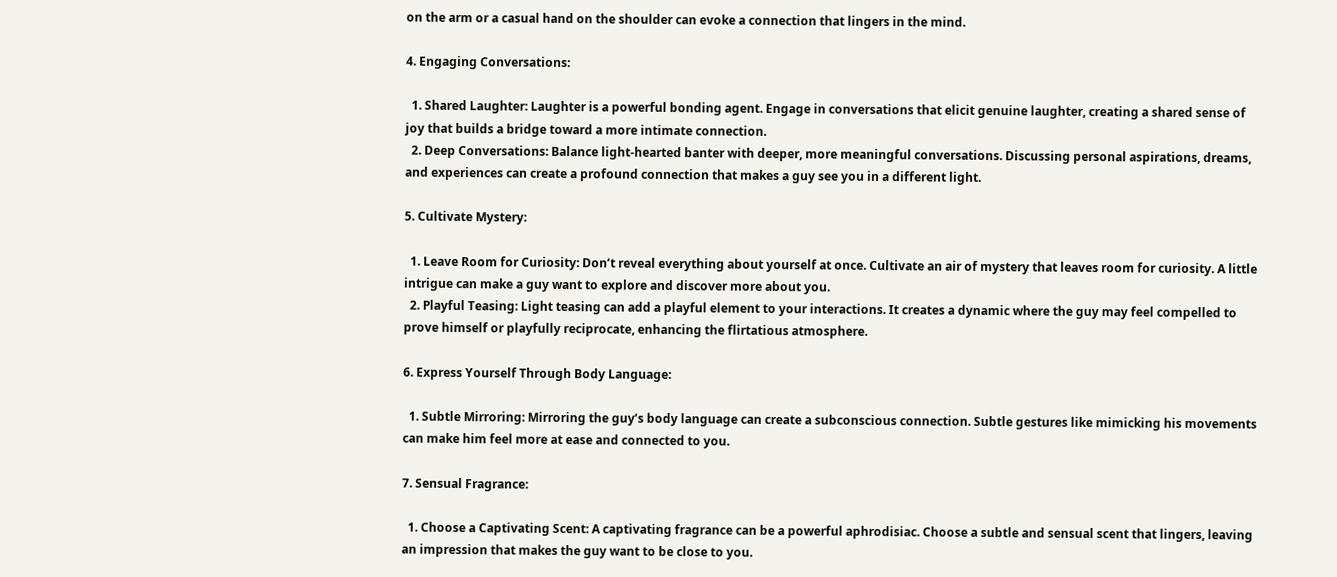on the arm or a casual hand on the shoulder can evoke a connection that lingers in the mind.

4. Engaging Conversations:

  1. Shared Laughter: Laughter is a powerful bonding agent. Engage in conversations that elicit genuine laughter, creating a shared sense of joy that builds a bridge toward a more intimate connection.
  2. Deep Conversations: Balance light-hearted banter with deeper, more meaningful conversations. Discussing personal aspirations, dreams, and experiences can create a profound connection that makes a guy see you in a different light.

5. Cultivate Mystery:

  1. Leave Room for Curiosity: Don’t reveal everything about yourself at once. Cultivate an air of mystery that leaves room for curiosity. A little intrigue can make a guy want to explore and discover more about you.
  2. Playful Teasing: Light teasing can add a playful element to your interactions. It creates a dynamic where the guy may feel compelled to prove himself or playfully reciprocate, enhancing the flirtatious atmosphere.

6. Express Yourself Through Body Language:

  1. Subtle Mirroring: Mirroring the guy’s body language can create a subconscious connection. Subtle gestures like mimicking his movements can make him feel more at ease and connected to you.

7. Sensual Fragrance:

  1. Choose a Captivating Scent: A captivating fragrance can be a powerful aphrodisiac. Choose a subtle and sensual scent that lingers, leaving an impression that makes the guy want to be close to you.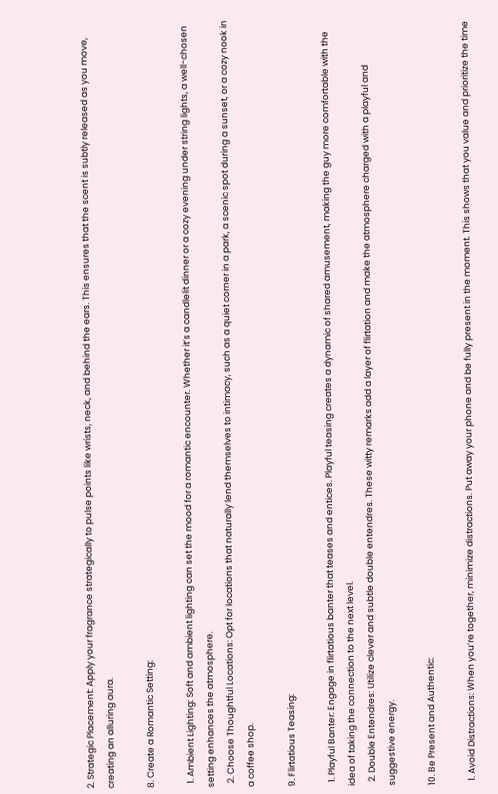2. Strategic Placement: Apply your fragrance strategically to pulse points like wrists, neck, and behind the ears. This ensures that the scent is subtly released as you move, creating an alluring aura.

8. Create a Romantic Setting:

  1. Ambient Lighting: Soft and ambient lighting can set the mood for a romantic encounter. Whether it’s a candlelit dinner or a cozy evening under string lights, a well-chosen setting enhances the atmosphere.
  2. Choose Thoughtful Locations: Opt for locations that naturally lend themselves to intimacy, such as a quiet corner in a park, a scenic spot during a sunset, or a cozy nook in a coffee shop.

9. Flirtatious Teasing:

  1. Playful Banter: Engage in flirtatious banter that teases and entices. Playful teasing creates a dynamic of shared amusement, making the guy more comfortable with the idea of taking the connection to the next level.
  2. Double Entendres: Utilize clever and subtle double entendres. These witty remarks add a layer of flirtation and make the atmosphere charged with a playful and suggestive energy.

10. Be Present and Authentic:

  1. Avoid Distractions: When you’re together, minimize distractions. Put away your phone and be fully present in the moment. This shows that you value and prioritize the time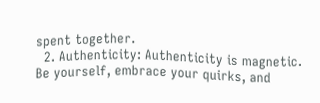spent together.
  2. Authenticity: Authenticity is magnetic. Be yourself, embrace your quirks, and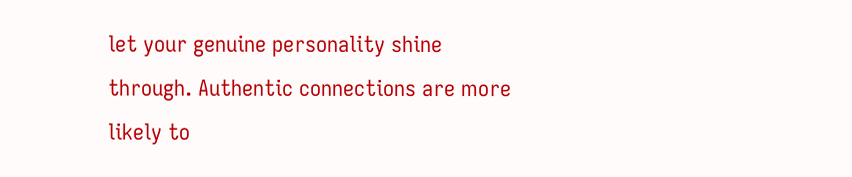let your genuine personality shine through. Authentic connections are more likely to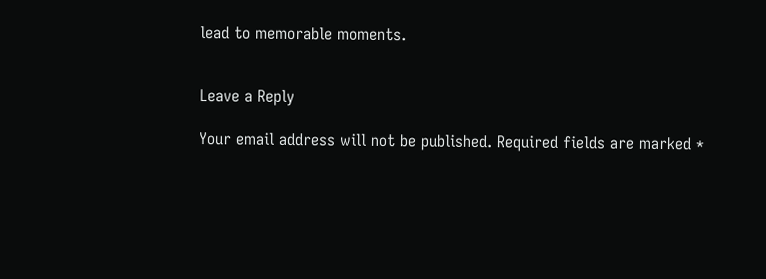lead to memorable moments.


Leave a Reply

Your email address will not be published. Required fields are marked *